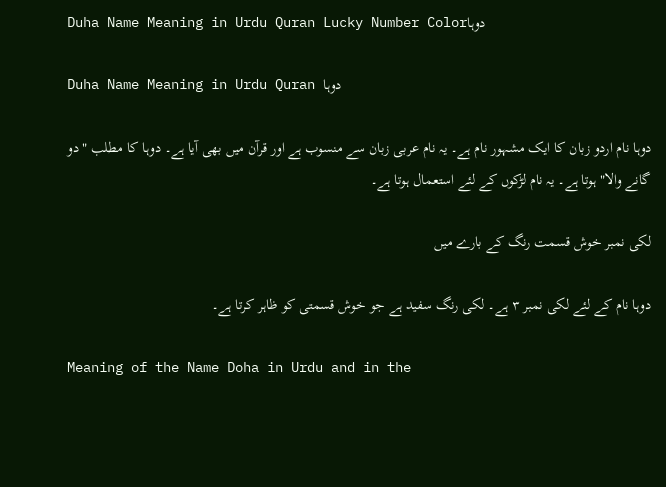Duha Name Meaning in Urdu Quran Lucky Number Colorدوہا

Duha Name Meaning in Urdu Quran دوہا

دوہا نام اردو زبان کا ایک مشہور نام ہے۔ یہ نام عربی زبان سے منسوب ہے اور قرآن میں بھی آیا ہے۔ دوہا ‌کا مطلب "دو گانے والا" ہوتا ہے۔ یہ نام لڑکوں کے لئے استعمال ہوتا ہے۔

لکی نمبر خوش قسمت رنگ کے بارے میں

دوہا نام کے‍ لئے لکی نمبر ۳ ہے۔ لکی رنگ سفید ہے جو خوش قسمتی کو ظاہر کرتا ہے۔

Meaning of the Name Doha in Urdu and in the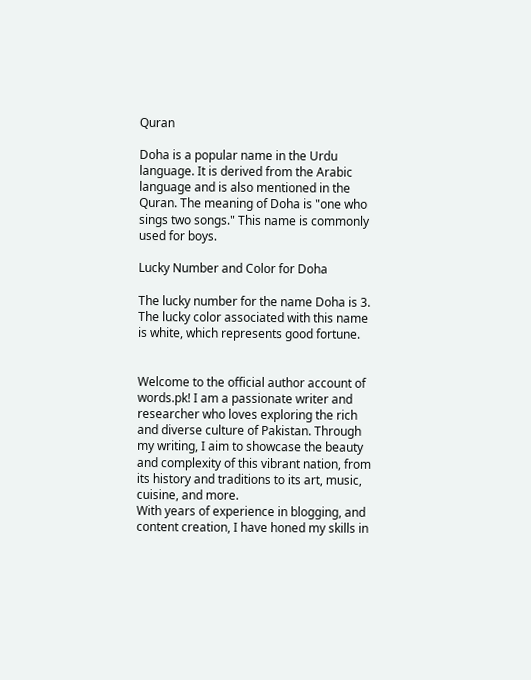Quran

Doha is a popular name in the Urdu language. It is derived from the Arabic language and is also mentioned in the Quran. The meaning of Doha is "one who sings two songs." This name is commonly used for boys.

Lucky Number and Color for Doha

The lucky number for the name Doha is 3. The lucky color associated with this name is white, which represents good fortune.


Welcome to the official author account of words.pk! I am a passionate writer and researcher who loves exploring the rich and diverse culture of Pakistan. Through my writing, I aim to showcase the beauty and complexity of this vibrant nation, from its history and traditions to its art, music, cuisine, and more.
With years of experience in blogging, and content creation, I have honed my skills in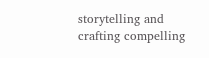storytelling and crafting compelling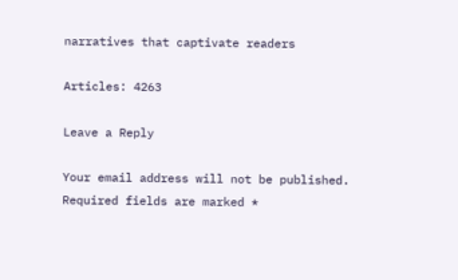narratives that captivate readers

Articles: 4263

Leave a Reply

Your email address will not be published. Required fields are marked *